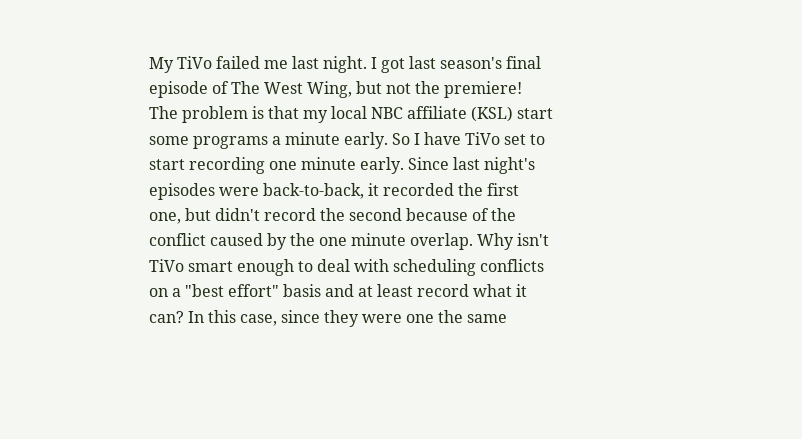My TiVo failed me last night. I got last season's final episode of The West Wing, but not the premiere! The problem is that my local NBC affiliate (KSL) start some programs a minute early. So I have TiVo set to start recording one minute early. Since last night's episodes were back-to-back, it recorded the first one, but didn't record the second because of the conflict caused by the one minute overlap. Why isn't TiVo smart enough to deal with scheduling conflicts on a "best effort" basis and at least record what it can? In this case, since they were one the same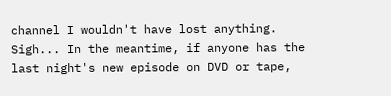channel I wouldn't have lost anything. Sigh... In the meantime, if anyone has the last night's new episode on DVD or tape,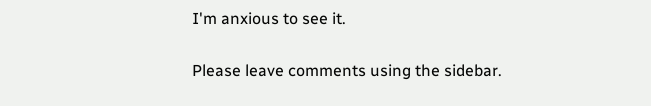I'm anxious to see it.

Please leave comments using the sidebar.